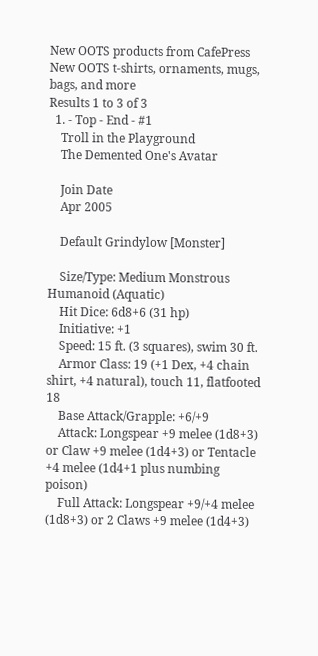New OOTS products from CafePress
New OOTS t-shirts, ornaments, mugs, bags, and more
Results 1 to 3 of 3
  1. - Top - End - #1
    Troll in the Playground
    The Demented One's Avatar

    Join Date
    Apr 2005

    Default Grindylow [Monster]

    Size/Type: Medium Monstrous Humanoid (Aquatic)
    Hit Dice: 6d8+6 (31 hp)
    Initiative: +1
    Speed: 15 ft. (3 squares), swim 30 ft.
    Armor Class: 19 (+1 Dex, +4 chain shirt, +4 natural), touch 11, flatfooted 18
    Base Attack/Grapple: +6/+9
    Attack: Longspear +9 melee (1d8+3) or Claw +9 melee (1d4+3) or Tentacle +4 melee (1d4+1 plus numbing poison)
    Full Attack: Longspear +9/+4 melee (1d8+3) or 2 Claws +9 melee (1d4+3)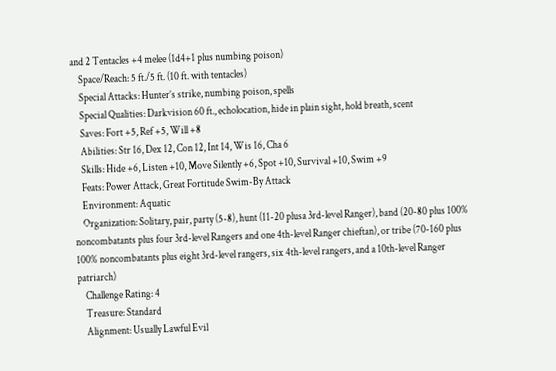and 2 Tentacles +4 melee (1d4+1 plus numbing poison)
    Space/Reach: 5 ft./5 ft. (10 ft. with tentacles)
    Special Attacks: Hunter’s strike, numbing poison, spells
    Special Qualities: Darkvision 60 ft., echolocation, hide in plain sight, hold breath, scent
    Saves: Fort +5, Ref +5, Will +8
    Abilities: Str 16, Dex 12, Con 12, Int 14, Wis 16, Cha 6
    Skills: Hide +6, Listen +10, Move Silently +6, Spot +10, Survival +10, Swim +9
    Feats: Power Attack, Great Fortitude Swim-By Attack
    Environment: Aquatic
    Organization: Solitary, pair, party (5-8), hunt (11-20 plusa 3rd-level Ranger), band (20-80 plus 100% noncombatants plus four 3rd-level Rangers and one 4th-level Ranger chieftan), or tribe (70-160 plus 100% noncombatants plus eight 3rd-level rangers, six 4th-level rangers, and a 10th-level Ranger patriarch)
    Challenge Rating: 4
    Treasure: Standard
    Alignment: Usually Lawful Evil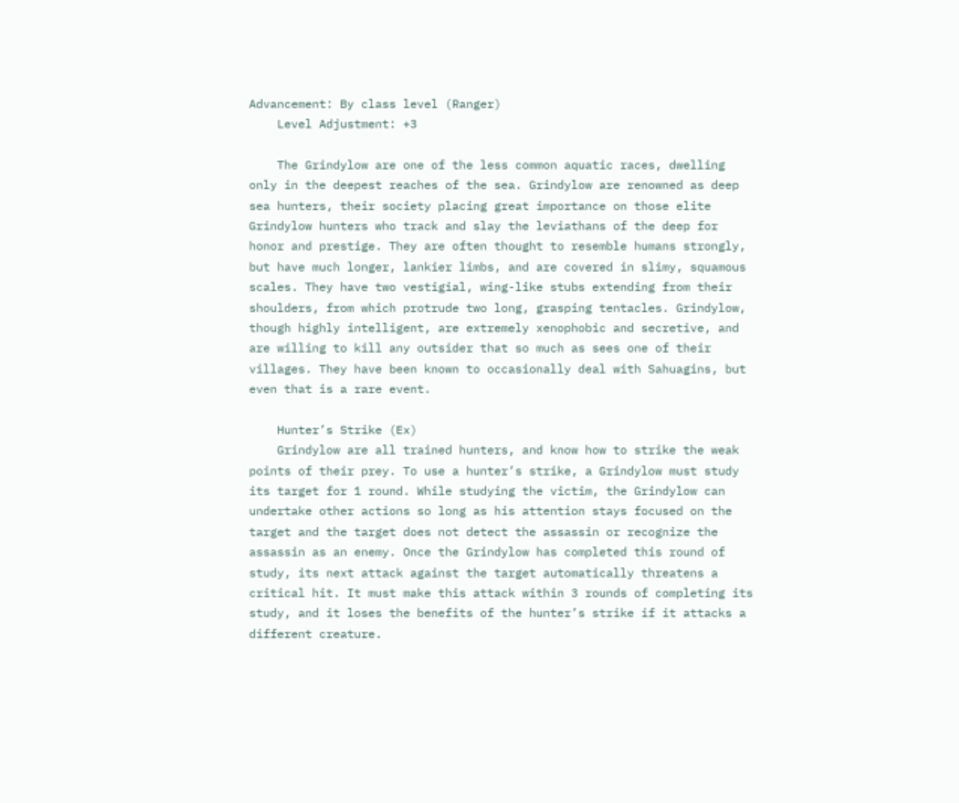Advancement: By class level (Ranger)
    Level Adjustment: +3

    The Grindylow are one of the less common aquatic races, dwelling only in the deepest reaches of the sea. Grindylow are renowned as deep sea hunters, their society placing great importance on those elite Grindylow hunters who track and slay the leviathans of the deep for honor and prestige. They are often thought to resemble humans strongly, but have much longer, lankier limbs, and are covered in slimy, squamous scales. They have two vestigial, wing-like stubs extending from their shoulders, from which protrude two long, grasping tentacles. Grindylow, though highly intelligent, are extremely xenophobic and secretive, and are willing to kill any outsider that so much as sees one of their villages. They have been known to occasionally deal with Sahuagins, but even that is a rare event.

    Hunter’s Strike (Ex)
    Grindylow are all trained hunters, and know how to strike the weak points of their prey. To use a hunter’s strike, a Grindylow must study its target for 1 round. While studying the victim, the Grindylow can undertake other actions so long as his attention stays focused on the target and the target does not detect the assassin or recognize the assassin as an enemy. Once the Grindylow has completed this round of study, its next attack against the target automatically threatens a critical hit. It must make this attack within 3 rounds of completing its study, and it loses the benefits of the hunter’s strike if it attacks a different creature.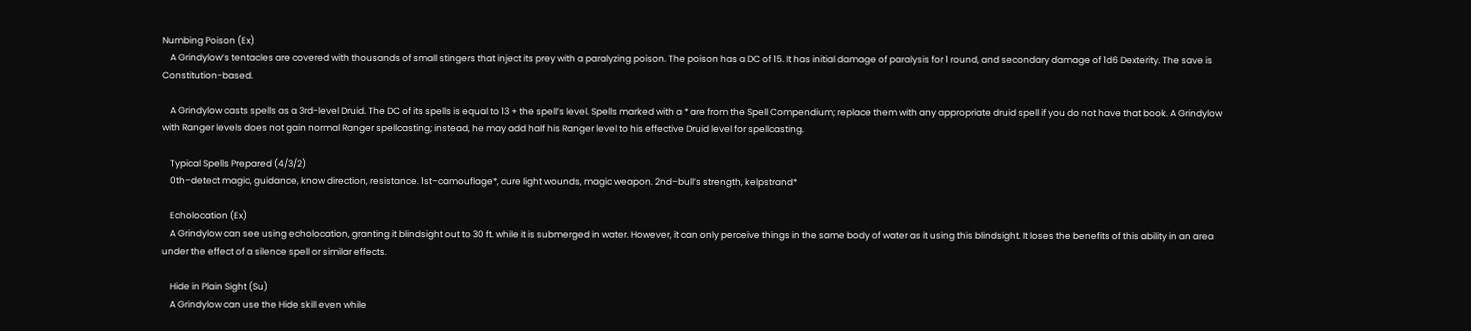Numbing Poison (Ex)
    A Grindylow’s tentacles are covered with thousands of small stingers that inject its prey with a paralyzing poison. The poison has a DC of 15. It has initial damage of paralysis for 1 round, and secondary damage of 1d6 Dexterity. The save is Constitution-based.

    A Grindylow casts spells as a 3rd-level Druid. The DC of its spells is equal to 13 + the spell’s level. Spells marked with a * are from the Spell Compendium; replace them with any appropriate druid spell if you do not have that book. A Grindylow with Ranger levels does not gain normal Ranger spellcasting; instead, he may add half his Ranger level to his effective Druid level for spellcasting.

    Typical Spells Prepared (4/3/2)
    0th–detect magic, guidance, know direction, resistance. 1st–camouflage*, cure light wounds, magic weapon. 2nd–bull’s strength, kelpstrand*

    Echolocation (Ex)
    A Grindylow can see using echolocation, granting it blindsight out to 30 ft. while it is submerged in water. However, it can only perceive things in the same body of water as it using this blindsight. It loses the benefits of this ability in an area under the effect of a silence spell or similar effects.

    Hide in Plain Sight (Su)
    A Grindylow can use the Hide skill even while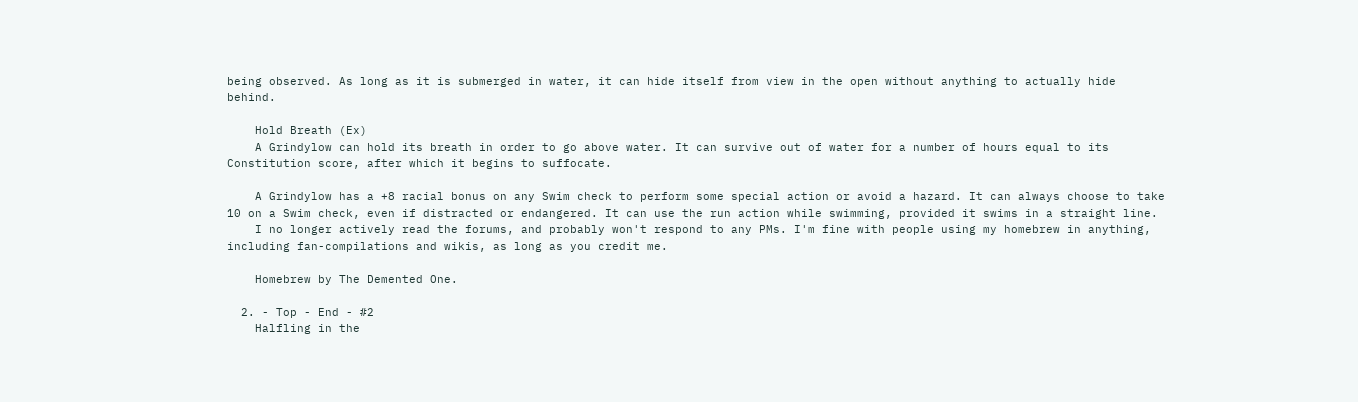being observed. As long as it is submerged in water, it can hide itself from view in the open without anything to actually hide behind.

    Hold Breath (Ex)
    A Grindylow can hold its breath in order to go above water. It can survive out of water for a number of hours equal to its Constitution score, after which it begins to suffocate.

    A Grindylow has a +8 racial bonus on any Swim check to perform some special action or avoid a hazard. It can always choose to take 10 on a Swim check, even if distracted or endangered. It can use the run action while swimming, provided it swims in a straight line.
    I no longer actively read the forums, and probably won't respond to any PMs. I'm fine with people using my homebrew in anything, including fan-compilations and wikis, as long as you credit me.

    Homebrew by The Demented One.

  2. - Top - End - #2
    Halfling in the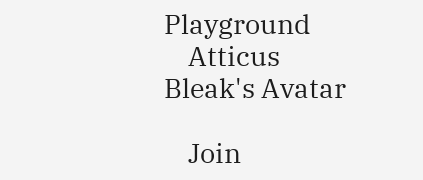Playground
    Atticus Bleak's Avatar

    Join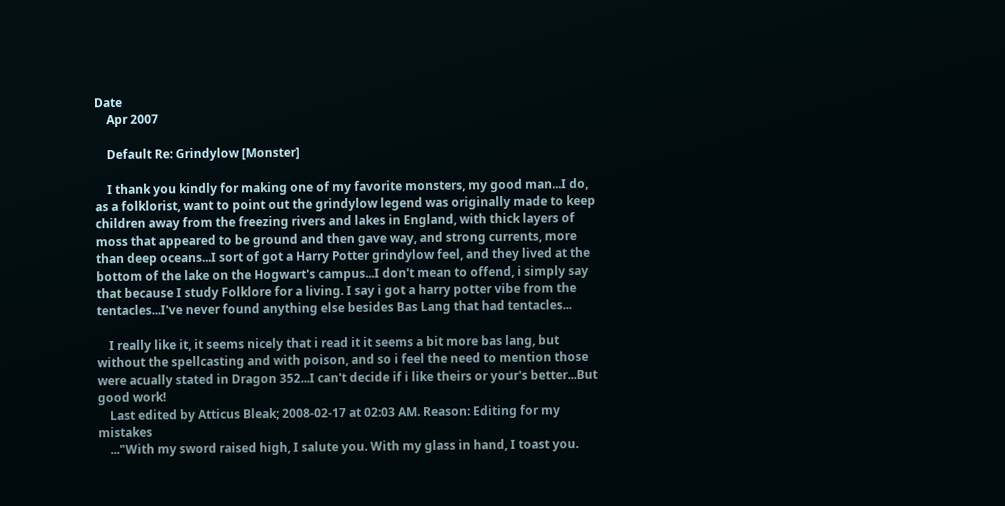Date
    Apr 2007

    Default Re: Grindylow [Monster]

    I thank you kindly for making one of my favorite monsters, my good man...I do, as a folklorist, want to point out the grindylow legend was originally made to keep children away from the freezing rivers and lakes in England, with thick layers of moss that appeared to be ground and then gave way, and strong currents, more than deep oceans...I sort of got a Harry Potter grindylow feel, and they lived at the bottom of the lake on the Hogwart's campus...I don't mean to offend, i simply say that because I study Folklore for a living. I say i got a harry potter vibe from the tentacles...I've never found anything else besides Bas Lang that had tentacles...

    I really like it, it seems nicely that i read it it seems a bit more bas lang, but without the spellcasting and with poison, and so i feel the need to mention those were acually stated in Dragon 352...I can't decide if i like theirs or your's better...But good work!
    Last edited by Atticus Bleak; 2008-02-17 at 02:03 AM. Reason: Editing for my mistakes
    ..."With my sword raised high, I salute you. With my glass in hand, I toast you.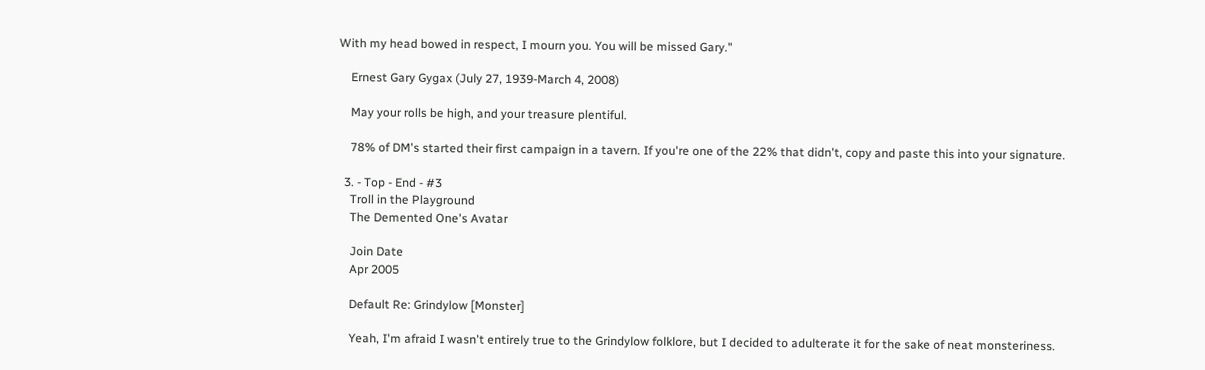With my head bowed in respect, I mourn you. You will be missed Gary."

    Ernest Gary Gygax (July 27, 1939-March 4, 2008)

    May your rolls be high, and your treasure plentiful.

    78% of DM's started their first campaign in a tavern. If you're one of the 22% that didn't, copy and paste this into your signature.

  3. - Top - End - #3
    Troll in the Playground
    The Demented One's Avatar

    Join Date
    Apr 2005

    Default Re: Grindylow [Monster]

    Yeah, I'm afraid I wasn't entirely true to the Grindylow folklore, but I decided to adulterate it for the sake of neat monsteriness.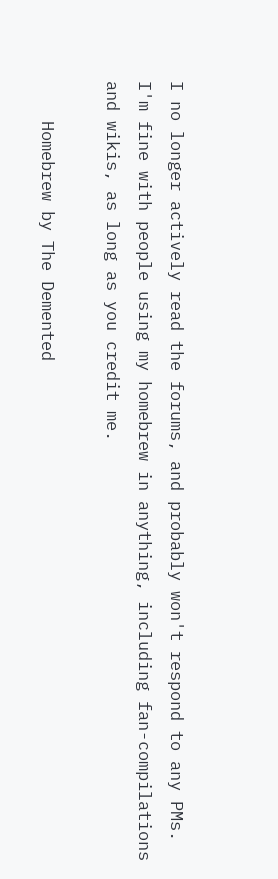I no longer actively read the forums, and probably won't respond to any PMs. I'm fine with people using my homebrew in anything, including fan-compilations and wikis, as long as you credit me.

    Homebrew by The Demented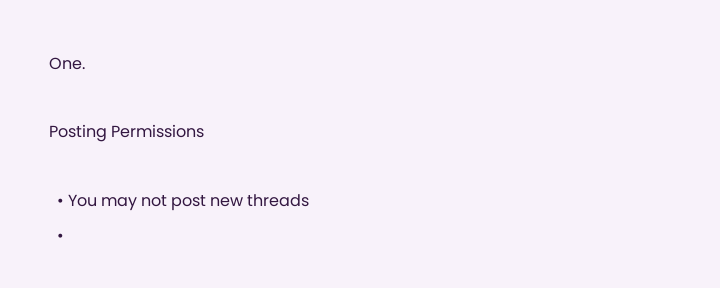One.

Posting Permissions

  • You may not post new threads
  •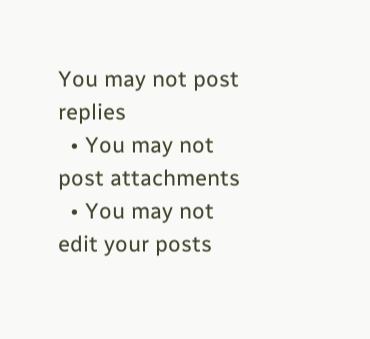You may not post replies
  • You may not post attachments
  • You may not edit your posts